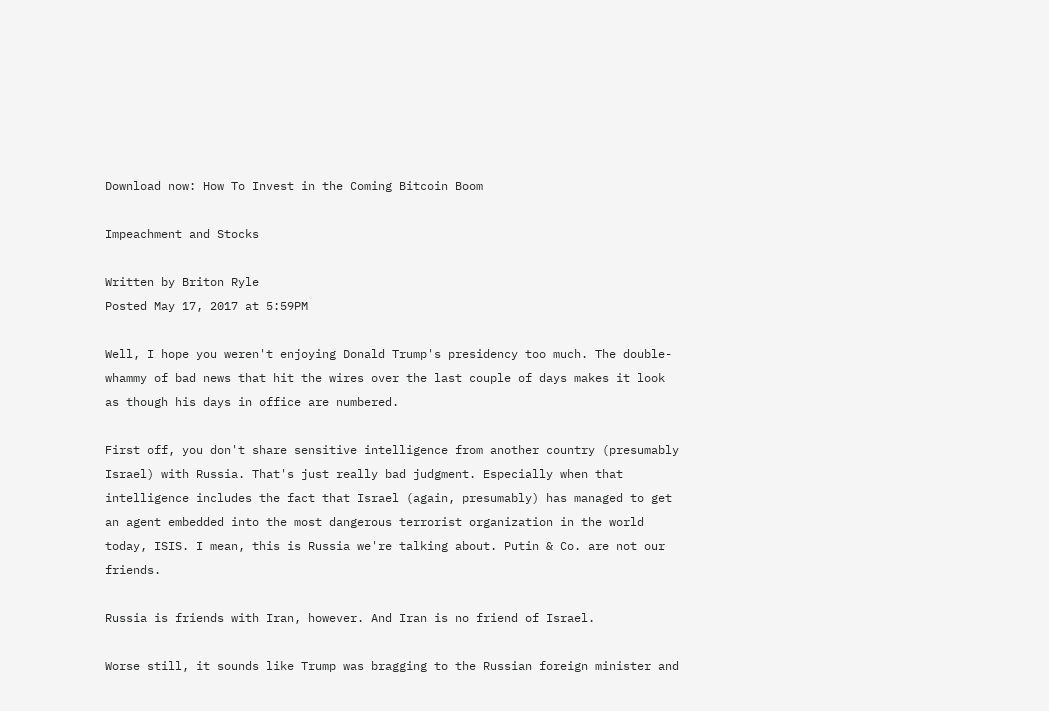Download now: How To Invest in the Coming Bitcoin Boom

Impeachment and Stocks

Written by Briton Ryle
Posted May 17, 2017 at 5:59PM

Well, I hope you weren't enjoying Donald Trump's presidency too much. The double-whammy of bad news that hit the wires over the last couple of days makes it look as though his days in office are numbered.

First off, you don't share sensitive intelligence from another country (presumably Israel) with Russia. That's just really bad judgment. Especially when that intelligence includes the fact that Israel (again, presumably) has managed to get an agent embedded into the most dangerous terrorist organization in the world today, ISIS. I mean, this is Russia we're talking about. Putin & Co. are not our friends.

Russia is friends with Iran, however. And Iran is no friend of Israel.

Worse still, it sounds like Trump was bragging to the Russian foreign minister and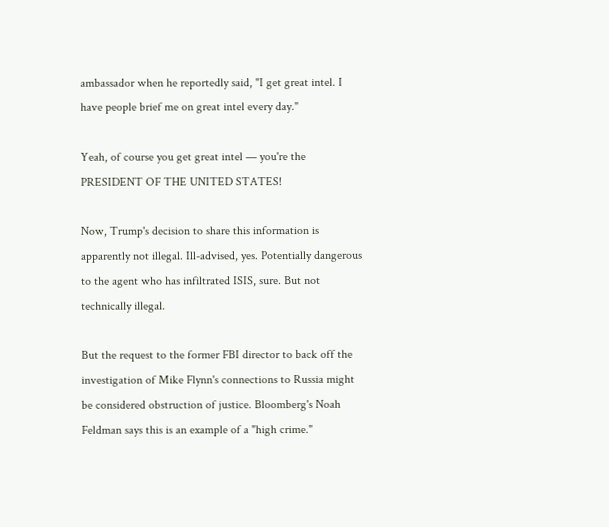ambassador when he reportedly said, "I get great intel. I have people brief me on great intel every day."

Yeah, of course you get great intel — you're the PRESIDENT OF THE UNITED STATES!

Now, Trump's decision to share this information is apparently not illegal. Ill-advised, yes. Potentially dangerous to the agent who has infiltrated ISIS, sure. But not technically illegal.

But the request to the former FBI director to back off the investigation of Mike Flynn's connections to Russia might be considered obstruction of justice. Bloomberg's Noah Feldman says this is an example of a "high crime."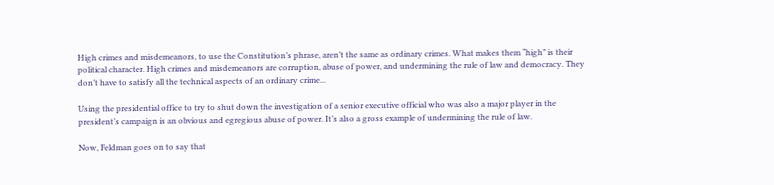High crimes and misdemeanors, to use the Constitution’s phrase, aren’t the same as ordinary crimes. What makes them “high” is their political character. High crimes and misdemeanors are corruption, abuse of power, and undermining the rule of law and democracy. They don’t have to satisfy all the technical aspects of an ordinary crime...

Using the presidential office to try to shut down the investigation of a senior executive official who was also a major player in the president’s campaign is an obvious and egregious abuse of power. It’s also a gross example of undermining the rule of law.

Now, Feldman goes on to say that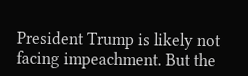President Trump is likely not facing impeachment. But the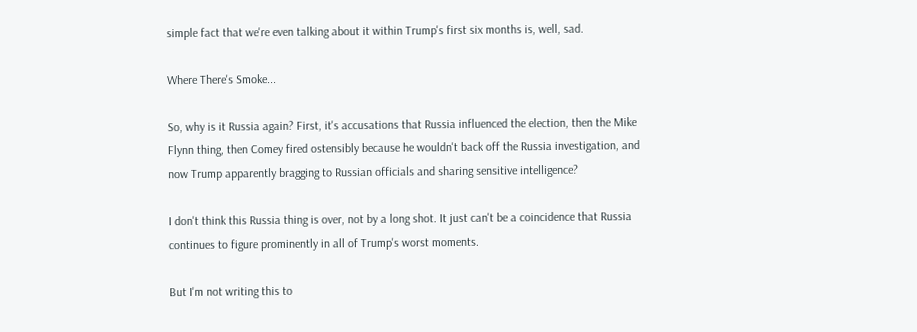simple fact that we're even talking about it within Trump's first six months is, well, sad.

Where There's Smoke...

So, why is it Russia again? First, it's accusations that Russia influenced the election, then the Mike Flynn thing, then Comey fired ostensibly because he wouldn't back off the Russia investigation, and now Trump apparently bragging to Russian officials and sharing sensitive intelligence?

I don't think this Russia thing is over, not by a long shot. It just can't be a coincidence that Russia continues to figure prominently in all of Trump's worst moments.

But I'm not writing this to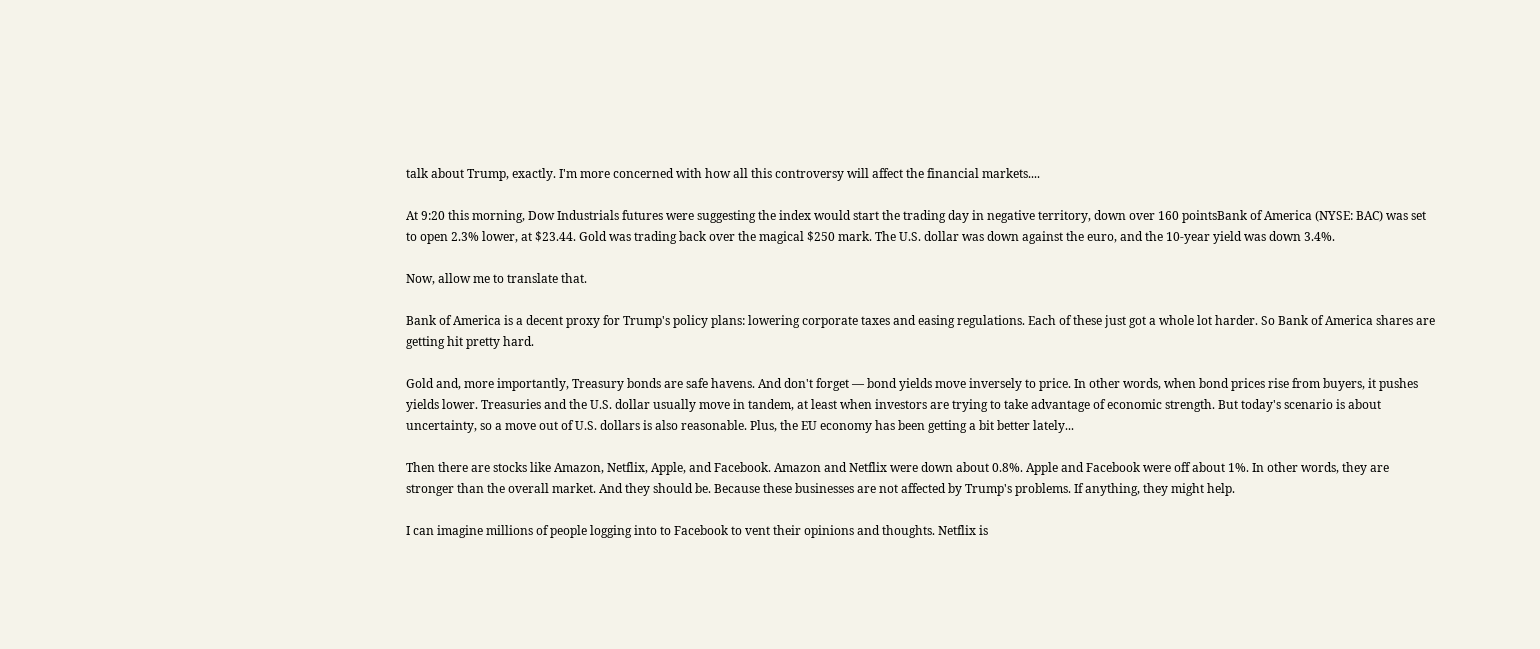talk about Trump, exactly. I'm more concerned with how all this controversy will affect the financial markets....

At 9:20 this morning, Dow Industrials futures were suggesting the index would start the trading day in negative territory, down over 160 pointsBank of America (NYSE: BAC) was set to open 2.3% lower, at $23.44. Gold was trading back over the magical $250 mark. The U.S. dollar was down against the euro, and the 10-year yield was down 3.4%.

Now, allow me to translate that.

Bank of America is a decent proxy for Trump's policy plans: lowering corporate taxes and easing regulations. Each of these just got a whole lot harder. So Bank of America shares are getting hit pretty hard.

Gold and, more importantly, Treasury bonds are safe havens. And don't forget — bond yields move inversely to price. In other words, when bond prices rise from buyers, it pushes yields lower. Treasuries and the U.S. dollar usually move in tandem, at least when investors are trying to take advantage of economic strength. But today's scenario is about uncertainty, so a move out of U.S. dollars is also reasonable. Plus, the EU economy has been getting a bit better lately...

Then there are stocks like Amazon, Netflix, Apple, and Facebook. Amazon and Netflix were down about 0.8%. Apple and Facebook were off about 1%. In other words, they are stronger than the overall market. And they should be. Because these businesses are not affected by Trump's problems. If anything, they might help.

I can imagine millions of people logging into to Facebook to vent their opinions and thoughts. Netflix is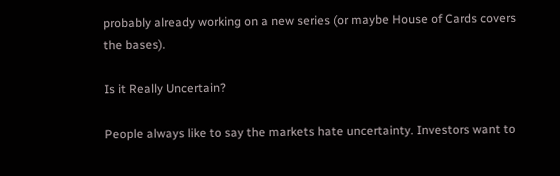probably already working on a new series (or maybe House of Cards covers the bases).

Is it Really Uncertain?

People always like to say the markets hate uncertainty. Investors want to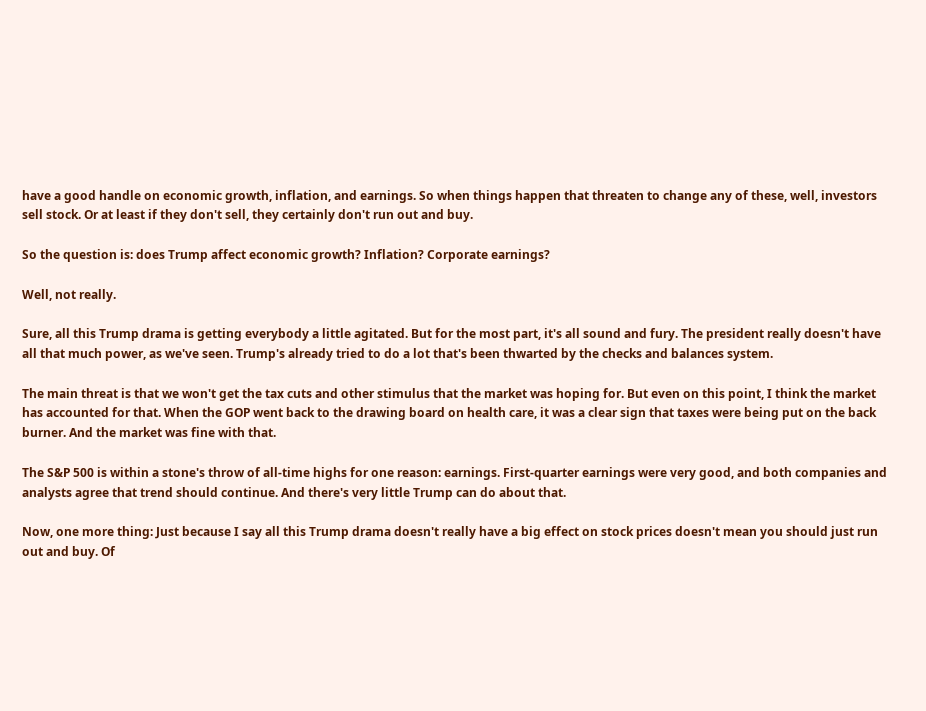have a good handle on economic growth, inflation, and earnings. So when things happen that threaten to change any of these, well, investors sell stock. Or at least if they don't sell, they certainly don't run out and buy.

So the question is: does Trump affect economic growth? Inflation? Corporate earnings?

Well, not really.

Sure, all this Trump drama is getting everybody a little agitated. But for the most part, it's all sound and fury. The president really doesn't have all that much power, as we've seen. Trump's already tried to do a lot that's been thwarted by the checks and balances system.

The main threat is that we won't get the tax cuts and other stimulus that the market was hoping for. But even on this point, I think the market has accounted for that. When the GOP went back to the drawing board on health care, it was a clear sign that taxes were being put on the back burner. And the market was fine with that.

The S&P 500 is within a stone's throw of all-time highs for one reason: earnings. First-quarter earnings were very good, and both companies and analysts agree that trend should continue. And there's very little Trump can do about that.

Now, one more thing: Just because I say all this Trump drama doesn't really have a big effect on stock prices doesn't mean you should just run out and buy. Of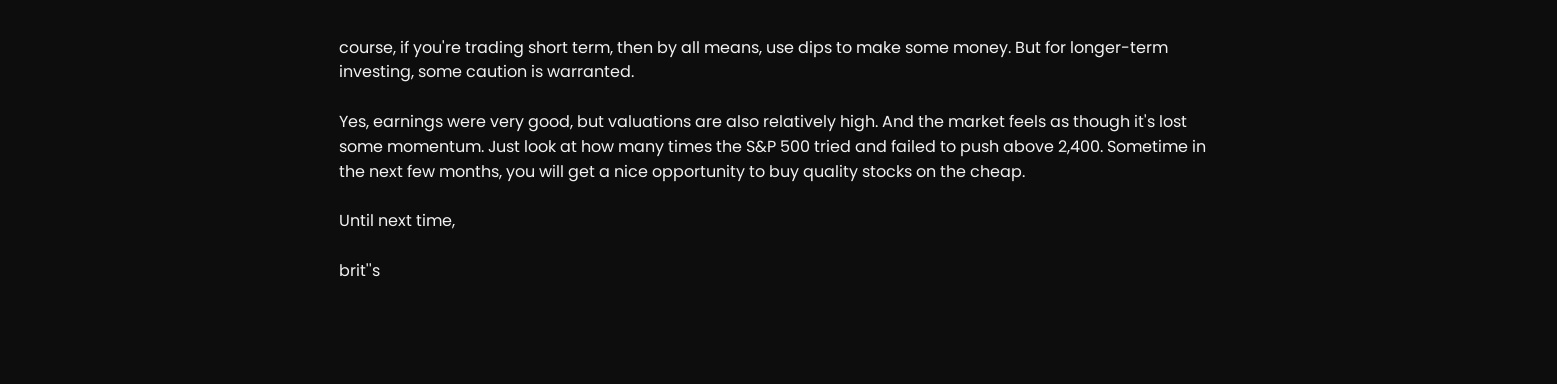course, if you're trading short term, then by all means, use dips to make some money. But for longer-term investing, some caution is warranted.

Yes, earnings were very good, but valuations are also relatively high. And the market feels as though it's lost some momentum. Just look at how many times the S&P 500 tried and failed to push above 2,400. Sometime in the next few months, you will get a nice opportunity to buy quality stocks on the cheap.

Until next time,

brit''s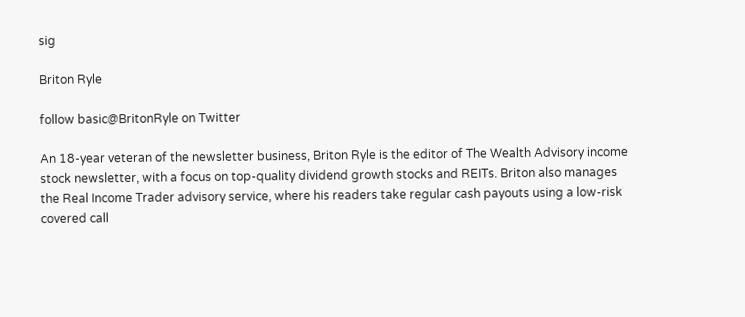sig

Briton Ryle

follow basic@BritonRyle on Twitter

An 18-year veteran of the newsletter business, Briton Ryle is the editor of The Wealth Advisory income stock newsletter, with a focus on top-quality dividend growth stocks and REITs. Briton also manages the Real Income Trader advisory service, where his readers take regular cash payouts using a low-risk covered call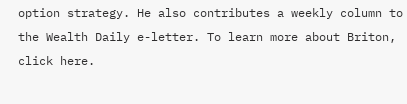option strategy. He also contributes a weekly column to the Wealth Daily e-letter. To learn more about Briton, click here.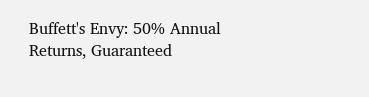Buffett's Envy: 50% Annual Returns, Guaranteed